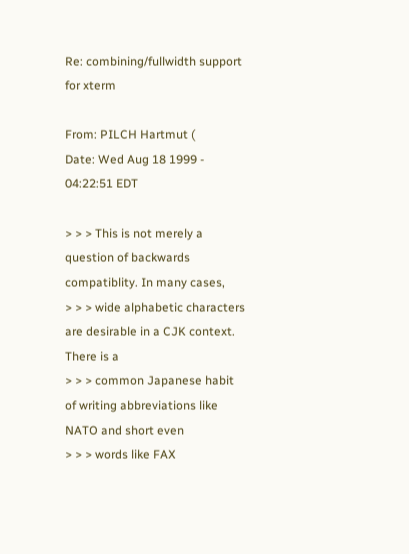Re: combining/fullwidth support for xterm

From: PILCH Hartmut (
Date: Wed Aug 18 1999 - 04:22:51 EDT

> > > This is not merely a question of backwards compatiblity. In many cases,
> > > wide alphabetic characters are desirable in a CJK context. There is a
> > > common Japanese habit of writing abbreviations like NATO and short even
> > > words like FAX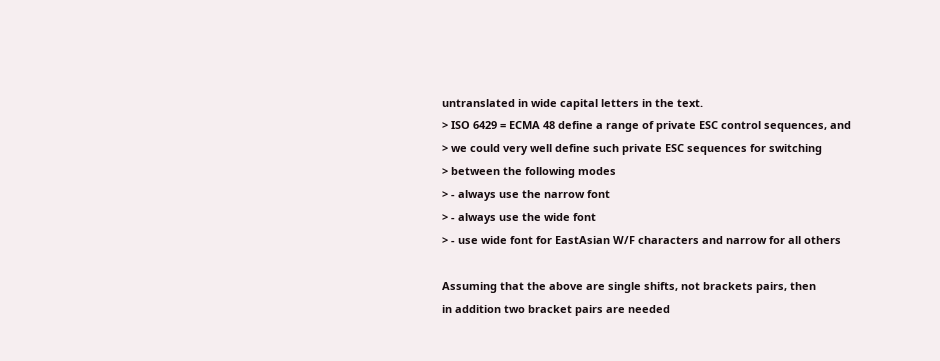untranslated in wide capital letters in the text.
> ISO 6429 = ECMA 48 define a range of private ESC control sequences, and
> we could very well define such private ESC sequences for switching
> between the following modes
> - always use the narrow font
> - always use the wide font
> - use wide font for EastAsian W/F characters and narrow for all others

Assuming that the above are single shifts, not brackets pairs, then
in addition two bracket pairs are needed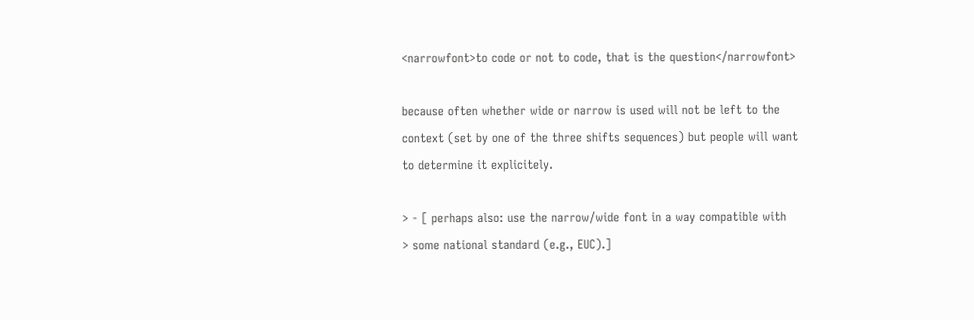<narrowfont>to code or not to code, that is the question</narrowfont>

because often whether wide or narrow is used will not be left to the
context (set by one of the three shifts sequences) but people will want
to determine it explicitely.

> - [ perhaps also: use the narrow/wide font in a way compatible with
> some national standard (e.g., EUC).]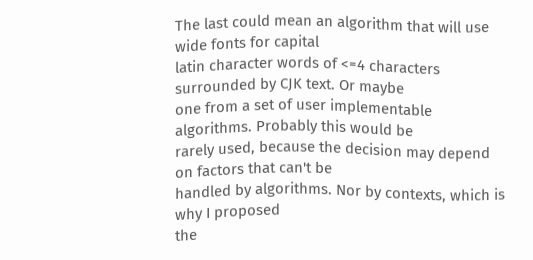The last could mean an algorithm that will use wide fonts for capital
latin character words of <=4 characters surrounded by CJK text. Or maybe
one from a set of user implementable algorithms. Probably this would be
rarely used, because the decision may depend on factors that can't be
handled by algorithms. Nor by contexts, which is why I proposed
the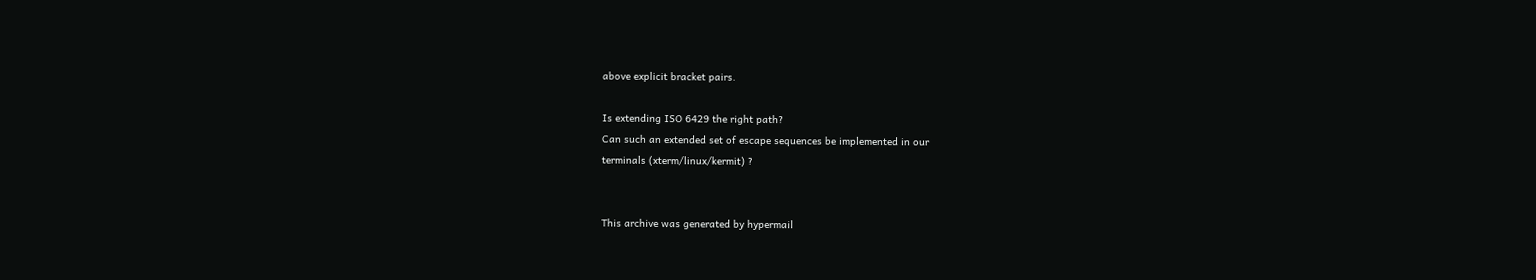above explicit bracket pairs.

Is extending ISO 6429 the right path?
Can such an extended set of escape sequences be implemented in our
terminals (xterm/linux/kermit) ?


This archive was generated by hypermail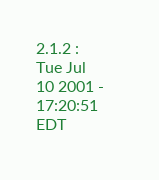2.1.2 : Tue Jul 10 2001 - 17:20:51 EDT